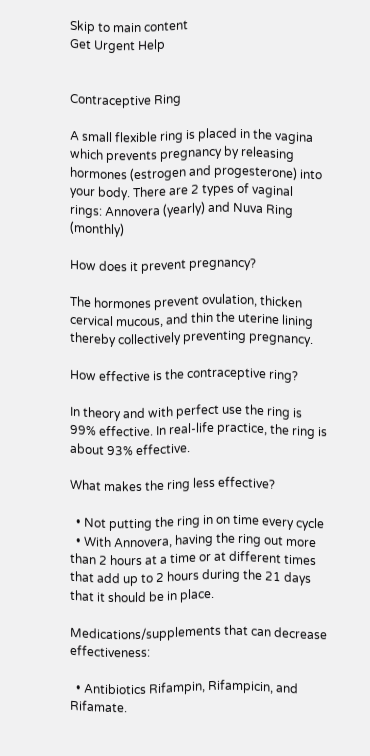Skip to main content
Get Urgent Help


Contraceptive Ring

A small flexible ring is placed in the vagina which prevents pregnancy by releasing hormones (estrogen and progesterone) into your body. There are 2 types of vaginal rings: Annovera (yearly) and Nuva Ring (monthly)

How does it prevent pregnancy?

The hormones prevent ovulation, thicken cervical mucous, and thin the uterine lining thereby collectively preventing pregnancy.

How effective is the contraceptive ring?

In theory and with perfect use the ring is 99% effective. In real-life practice, the ring is about 93% effective.

What makes the ring less effective?

  • Not putting the ring in on time every cycle
  • With Annovera, having the ring out more than 2 hours at a time or at different times that add up to 2 hours during the 21 days that it should be in place.

Medications/supplements that can decrease effectiveness:

  • Antibiotics Rifampin, Rifampicin, and Rifamate.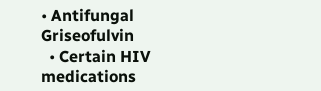• Antifungal Griseofulvin
  • Certain HIV medications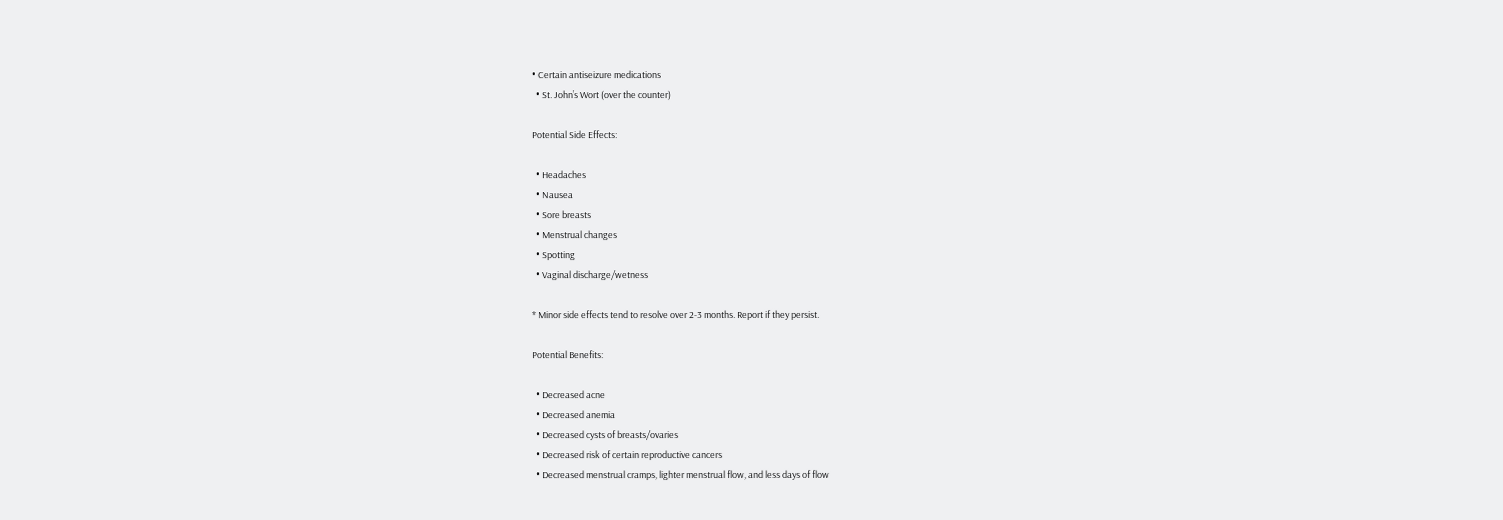• Certain antiseizure medications
  • St. John’s Wort (over the counter)

Potential Side Effects:

  • Headaches
  • Nausea
  • Sore breasts
  • Menstrual changes
  • Spotting
  • Vaginal discharge/wetness

* Minor side effects tend to resolve over 2-3 months. Report if they persist.

Potential Benefits:

  • Decreased acne
  • Decreased anemia
  • Decreased cysts of breasts/ovaries
  • Decreased risk of certain reproductive cancers
  • Decreased menstrual cramps, lighter menstrual flow, and less days of flow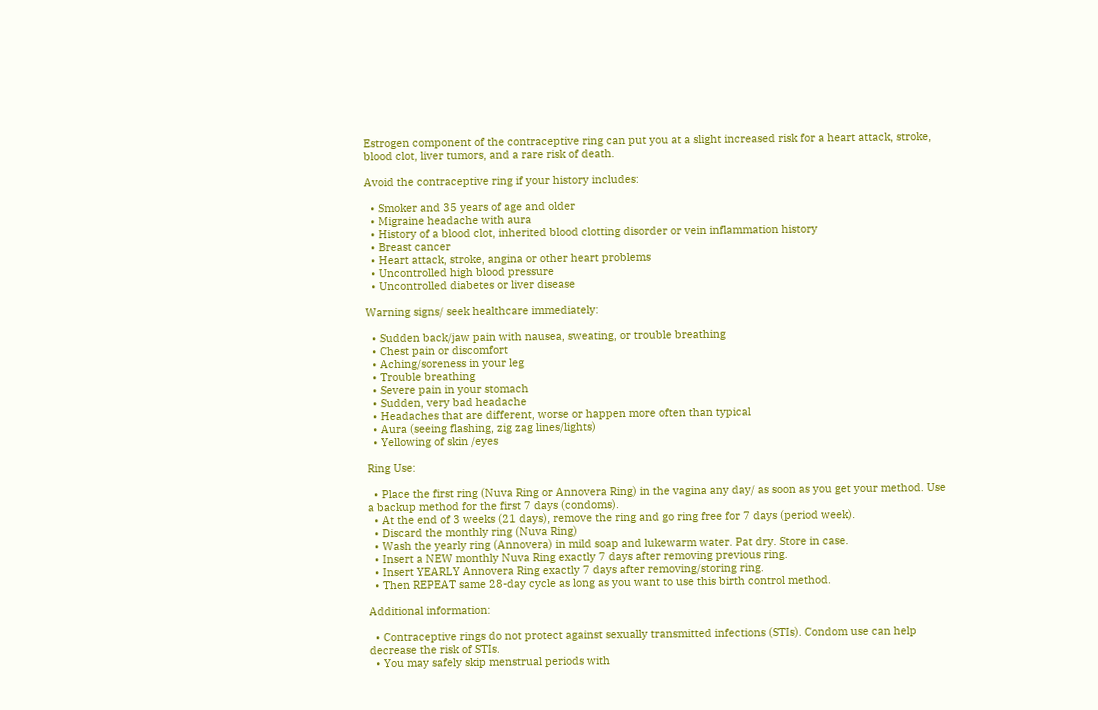Estrogen component of the contraceptive ring can put you at a slight increased risk for a heart attack, stroke, blood clot, liver tumors, and a rare risk of death.

Avoid the contraceptive ring if your history includes:

  • Smoker and 35 years of age and older
  • Migraine headache with aura
  • History of a blood clot, inherited blood clotting disorder or vein inflammation history
  • Breast cancer
  • Heart attack, stroke, angina or other heart problems
  • Uncontrolled high blood pressure
  • Uncontrolled diabetes or liver disease

Warning signs/ seek healthcare immediately:

  • Sudden back/jaw pain with nausea, sweating, or trouble breathing
  • Chest pain or discomfort
  • Aching/soreness in your leg
  • Trouble breathing
  • Severe pain in your stomach
  • Sudden, very bad headache
  • Headaches that are different, worse or happen more often than typical
  • Aura (seeing flashing, zig zag lines/lights)
  • Yellowing of skin /eyes

Ring Use:

  • Place the first ring (Nuva Ring or Annovera Ring) in the vagina any day/ as soon as you get your method. Use a backup method for the first 7 days (condoms).
  • At the end of 3 weeks (21 days), remove the ring and go ring free for 7 days (period week).
  • Discard the monthly ring (Nuva Ring)
  • Wash the yearly ring (Annovera) in mild soap and lukewarm water. Pat dry. Store in case.
  • Insert a NEW monthly Nuva Ring exactly 7 days after removing previous ring.
  • Insert YEARLY Annovera Ring exactly 7 days after removing/storing ring.
  • Then REPEAT same 28-day cycle as long as you want to use this birth control method.

Additional information:

  • Contraceptive rings do not protect against sexually transmitted infections (STIs). Condom use can help decrease the risk of STIs.
  • You may safely skip menstrual periods with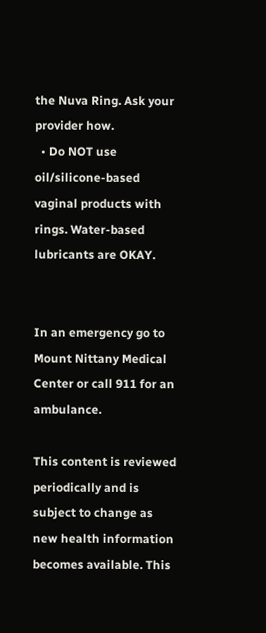the Nuva Ring. Ask your provider how.
  • Do NOT use oil/silicone-based vaginal products with rings. Water-based lubricants are OKAY.


In an emergency go to Mount Nittany Medical Center or call 911 for an ambulance.

This content is reviewed periodically and is subject to change as new health information becomes available. This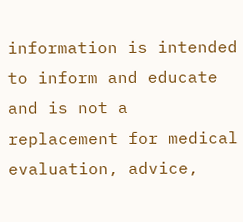information is intended to inform and educate and is not a replacement for medical evaluation, advice,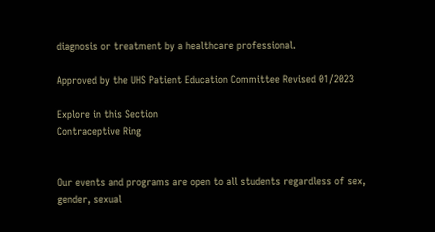diagnosis or treatment by a healthcare professional.

Approved by the UHS Patient Education Committee Revised 01/2023

Explore in this Section
Contraceptive Ring


Our events and programs are open to all students regardless of sex, gender, sexual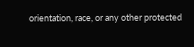orientation, race, or any other protected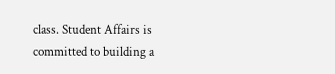class. Student Affairs is committed to building a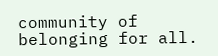community of belonging for all.